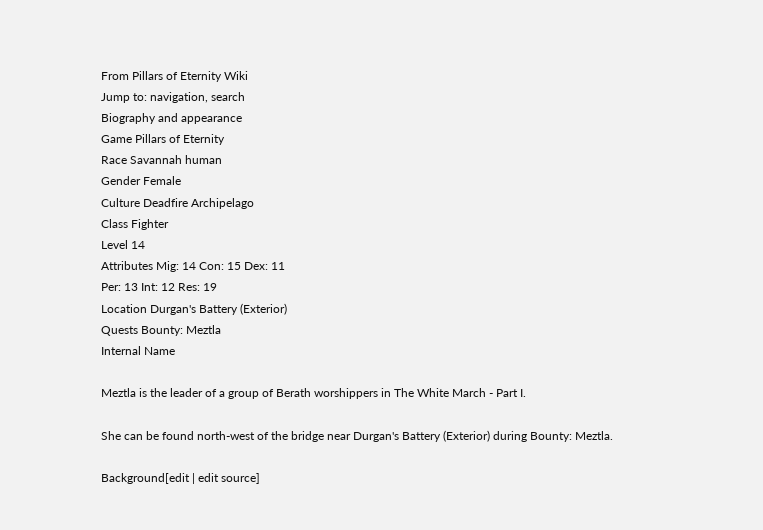From Pillars of Eternity Wiki
Jump to: navigation, search
Biography and appearance
Game Pillars of Eternity
Race Savannah human
Gender Female
Culture Deadfire Archipelago
Class Fighter
Level 14
Attributes Mig: 14 Con: 15 Dex: 11
Per: 13 Int: 12 Res: 19
Location Durgan's Battery (Exterior)
Quests Bounty: Meztla
Internal Name

Meztla is the leader of a group of Berath worshippers in The White March - Part I.

She can be found north-west of the bridge near Durgan's Battery (Exterior) during Bounty: Meztla.

Background[edit | edit source]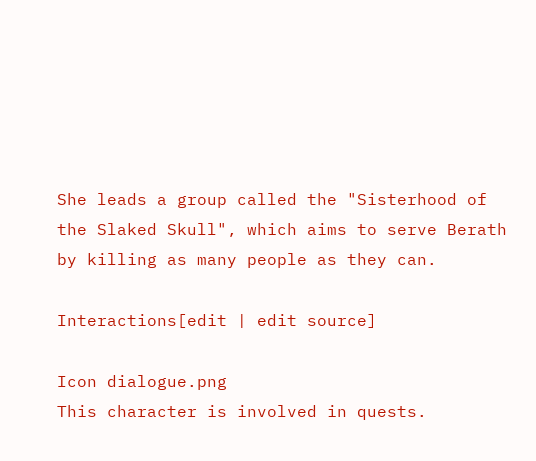She leads a group called the "Sisterhood of the Slaked Skull", which aims to serve Berath by killing as many people as they can.

Interactions[edit | edit source]

Icon dialogue.png
This character is involved in quests.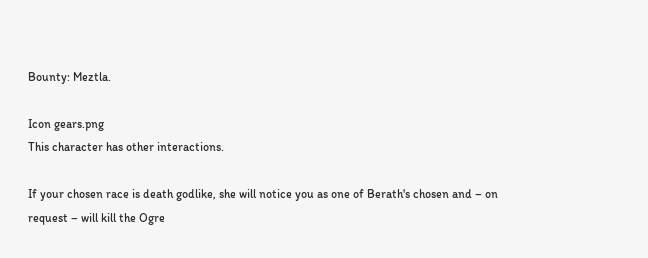Bounty: Meztla.

Icon gears.png
This character has other interactions.

If your chosen race is death godlike, she will notice you as one of Berath's chosen and – on request – will kill the Ogre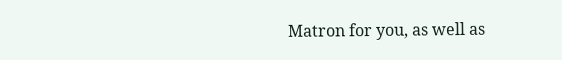Matron for you, as well as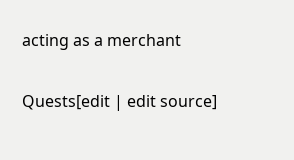acting as a merchant

Quests[edit | edit source]